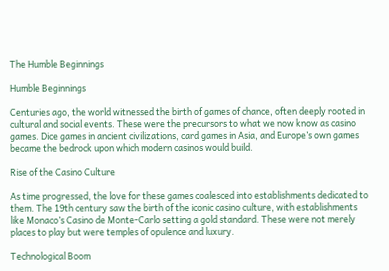The Humble Beginnings

Humble Beginnings

Centuries ago, the world witnessed the birth of games of chance, often deeply rooted in cultural and social events. These were the precursors to what we now know as casino games. Dice games in ancient civilizations, card games in Asia, and Europe’s own games became the bedrock upon which modern casinos would build.

Rise of the Casino Culture

As time progressed, the love for these games coalesced into establishments dedicated to them. The 19th century saw the birth of the iconic casino culture, with establishments like Monaco’s Casino de Monte-Carlo setting a gold standard. These were not merely places to play but were temples of opulence and luxury.

Technological Boom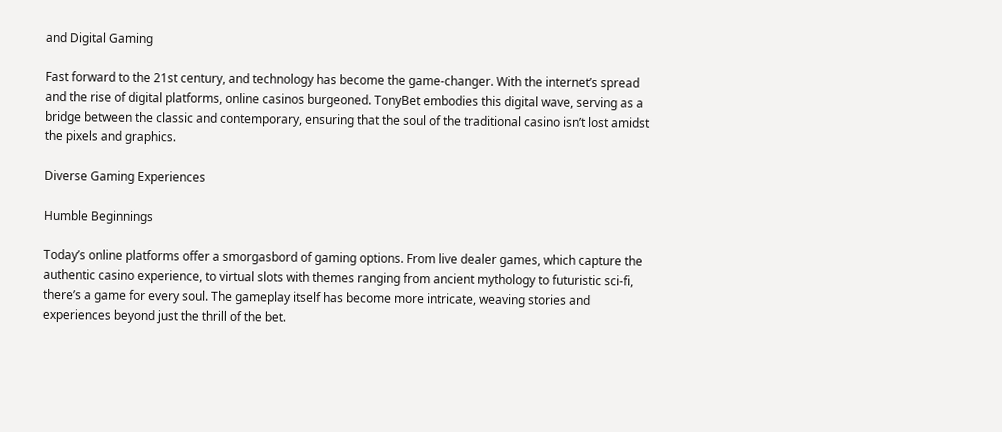and Digital Gaming

Fast forward to the 21st century, and technology has become the game-changer. With the internet’s spread and the rise of digital platforms, online casinos burgeoned. TonyBet embodies this digital wave, serving as a bridge between the classic and contemporary, ensuring that the soul of the traditional casino isn’t lost amidst the pixels and graphics.

Diverse Gaming Experiences

Humble Beginnings

Today’s online platforms offer a smorgasbord of gaming options. From live dealer games, which capture the authentic casino experience, to virtual slots with themes ranging from ancient mythology to futuristic sci-fi, there’s a game for every soul. The gameplay itself has become more intricate, weaving stories and experiences beyond just the thrill of the bet.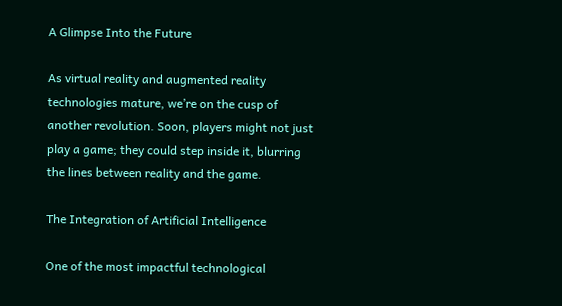A Glimpse Into the Future

As virtual reality and augmented reality technologies mature, we’re on the cusp of another revolution. Soon, players might not just play a game; they could step inside it, blurring the lines between reality and the game.

The Integration of Artificial Intelligence

One of the most impactful technological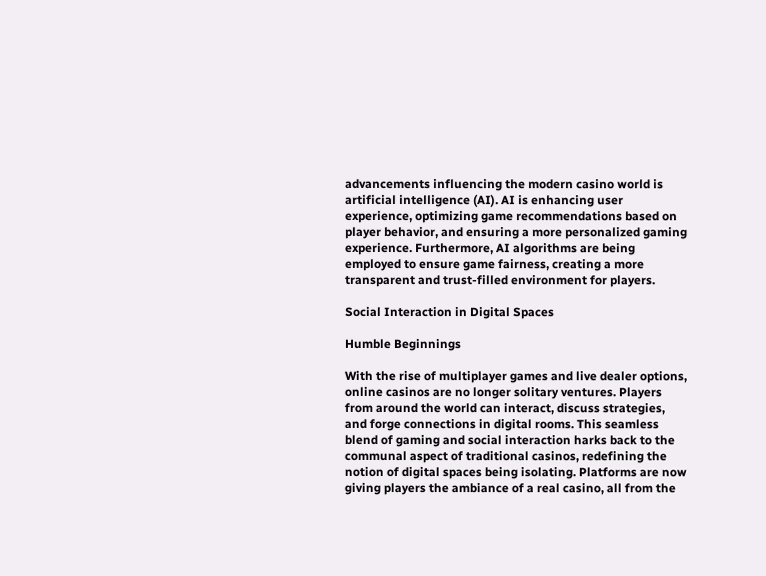advancements influencing the modern casino world is artificial intelligence (AI). AI is enhancing user experience, optimizing game recommendations based on player behavior, and ensuring a more personalized gaming experience. Furthermore, AI algorithms are being employed to ensure game fairness, creating a more transparent and trust-filled environment for players.

Social Interaction in Digital Spaces

Humble Beginnings

With the rise of multiplayer games and live dealer options, online casinos are no longer solitary ventures. Players from around the world can interact, discuss strategies, and forge connections in digital rooms. This seamless blend of gaming and social interaction harks back to the communal aspect of traditional casinos, redefining the notion of digital spaces being isolating. Platforms are now giving players the ambiance of a real casino, all from the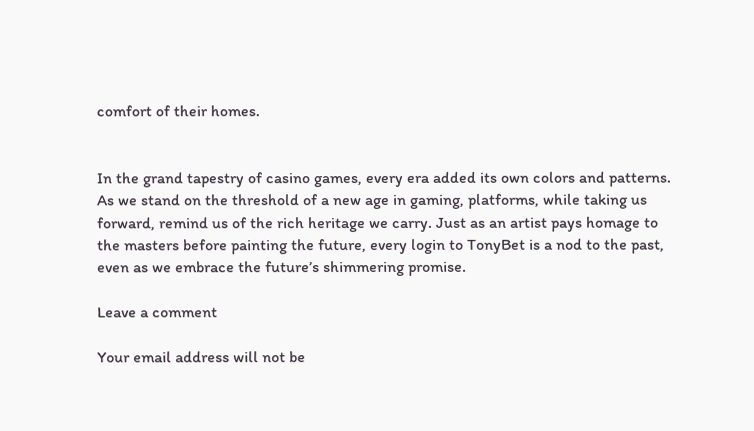comfort of their homes.


In the grand tapestry of casino games, every era added its own colors and patterns. As we stand on the threshold of a new age in gaming, platforms, while taking us forward, remind us of the rich heritage we carry. Just as an artist pays homage to the masters before painting the future, every login to TonyBet is a nod to the past, even as we embrace the future’s shimmering promise.

Leave a comment

Your email address will not be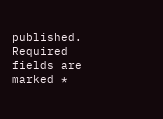published. Required fields are marked *